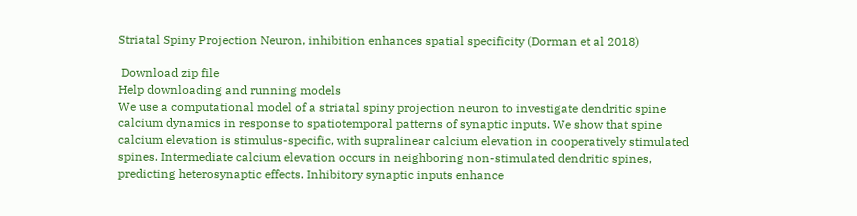Striatal Spiny Projection Neuron, inhibition enhances spatial specificity (Dorman et al 2018)

 Download zip file
Help downloading and running models
We use a computational model of a striatal spiny projection neuron to investigate dendritic spine calcium dynamics in response to spatiotemporal patterns of synaptic inputs. We show that spine calcium elevation is stimulus-specific, with supralinear calcium elevation in cooperatively stimulated spines. Intermediate calcium elevation occurs in neighboring non-stimulated dendritic spines, predicting heterosynaptic effects. Inhibitory synaptic inputs enhance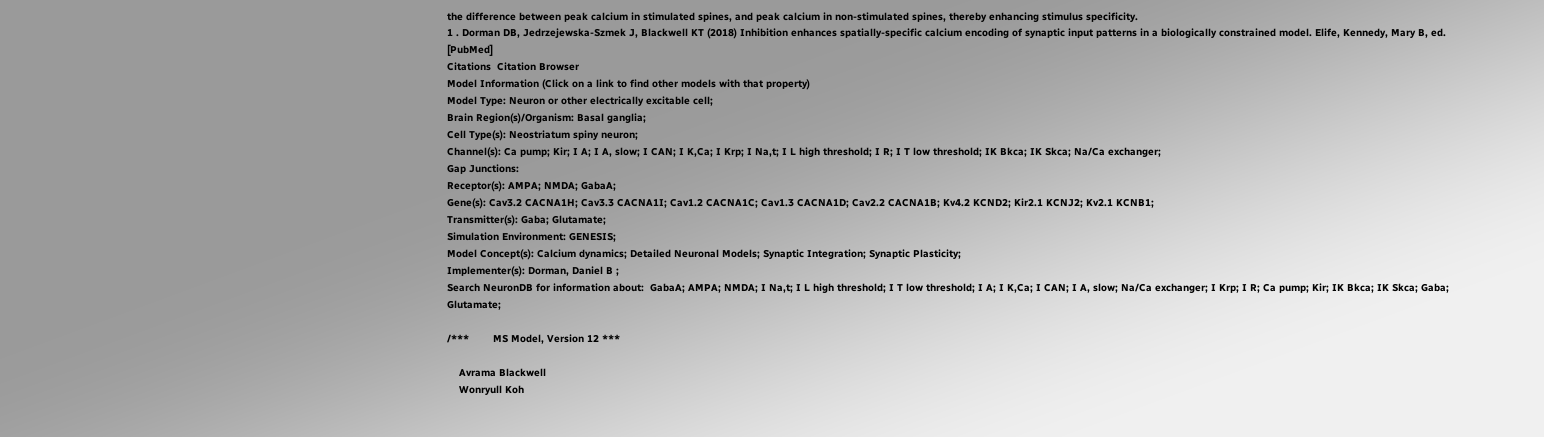the difference between peak calcium in stimulated spines, and peak calcium in non-stimulated spines, thereby enhancing stimulus specificity.
1 . Dorman DB, Jedrzejewska-Szmek J, Blackwell KT (2018) Inhibition enhances spatially-specific calcium encoding of synaptic input patterns in a biologically constrained model. Elife, Kennedy, Mary B, ed. [PubMed]
Citations  Citation Browser
Model Information (Click on a link to find other models with that property)
Model Type: Neuron or other electrically excitable cell;
Brain Region(s)/Organism: Basal ganglia;
Cell Type(s): Neostriatum spiny neuron;
Channel(s): Ca pump; Kir; I A; I A, slow; I CAN; I K,Ca; I Krp; I Na,t; I L high threshold; I R; I T low threshold; IK Bkca; IK Skca; Na/Ca exchanger;
Gap Junctions:
Receptor(s): AMPA; NMDA; GabaA;
Gene(s): Cav3.2 CACNA1H; Cav3.3 CACNA1I; Cav1.2 CACNA1C; Cav1.3 CACNA1D; Cav2.2 CACNA1B; Kv4.2 KCND2; Kir2.1 KCNJ2; Kv2.1 KCNB1;
Transmitter(s): Gaba; Glutamate;
Simulation Environment: GENESIS;
Model Concept(s): Calcium dynamics; Detailed Neuronal Models; Synaptic Integration; Synaptic Plasticity;
Implementer(s): Dorman, Daniel B ;
Search NeuronDB for information about:  GabaA; AMPA; NMDA; I Na,t; I L high threshold; I T low threshold; I A; I K,Ca; I CAN; I A, slow; Na/Ca exchanger; I Krp; I R; Ca pump; Kir; IK Bkca; IK Skca; Gaba; Glutamate;

/***        MS Model, Version 12 ***

    Avrama Blackwell
    Wonryull Koh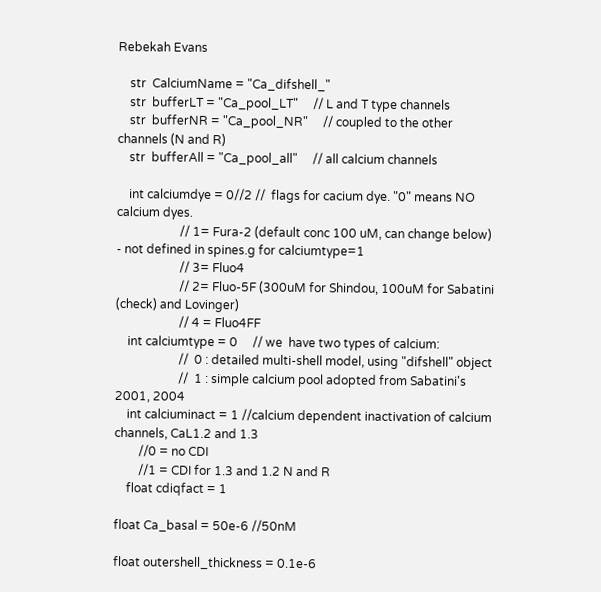Rebekah Evans

    str  CalciumName = "Ca_difshell_"
    str  bufferLT = "Ca_pool_LT"     // L and T type channels
    str  bufferNR = "Ca_pool_NR"     // coupled to the other channels (N and R)
    str  bufferAll = "Ca_pool_all"     // all calcium channels

    int calciumdye = 0//2 //  flags for cacium dye. "0" means NO calcium dyes.
                     // 1= Fura-2 (default conc 100 uM, can change below) - not defined in spines.g for calciumtype=1
                     // 3= Fluo4
                     // 2= Fluo-5F (300uM for Shindou, 100uM for Sabatini (check) and Lovinger)
                     // 4 = Fluo4FF
    int calciumtype = 0     // we  have two types of calcium:
                     //  0 : detailed multi-shell model, using "difshell" object
                     //  1 : simple calcium pool adopted from Sabatini's 2001, 2004
    int calciuminact = 1 //calcium dependent inactivation of calcium channels, CaL1.2 and 1.3
        //0 = no CDI
        //1 = CDI for 1.3 and 1.2 N and R
    float cdiqfact = 1

float Ca_basal = 50e-6 //50nM

float outershell_thickness = 0.1e-6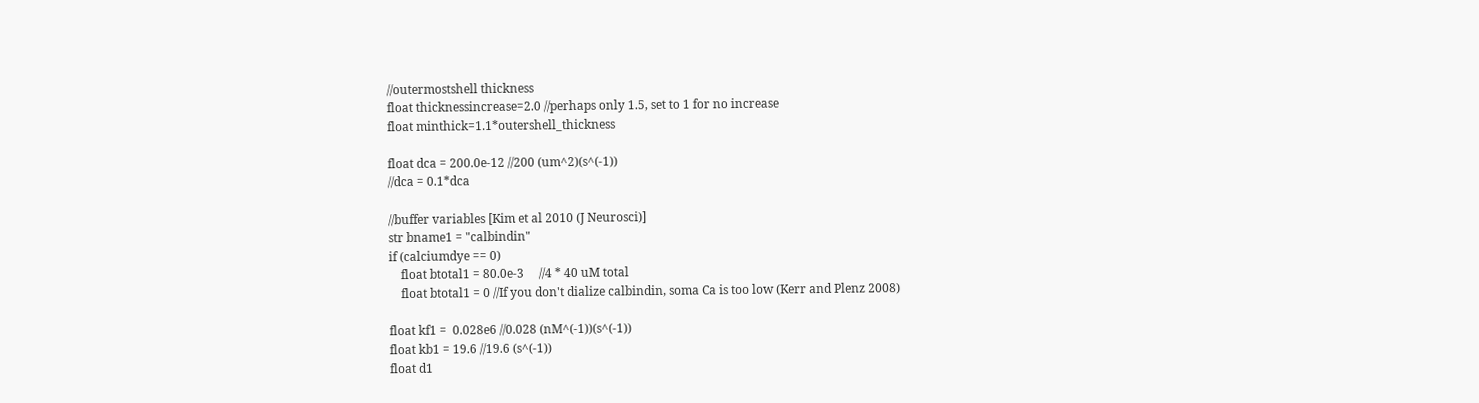//outermostshell thickness
float thicknessincrease=2.0 //perhaps only 1.5, set to 1 for no increase
float minthick=1.1*outershell_thickness

float dca = 200.0e-12 //200 (um^2)(s^(-1))
//dca = 0.1*dca

//buffer variables [Kim et al 2010 (J Neurosci)]
str bname1 = "calbindin"
if (calciumdye == 0)
    float btotal1 = 80.0e-3     //4 * 40 uM total
    float btotal1 = 0 //If you don't dialize calbindin, soma Ca is too low (Kerr and Plenz 2008)

float kf1 =  0.028e6 //0.028 (nM^(-1))(s^(-1))
float kb1 = 19.6 //19.6 (s^(-1))
float d1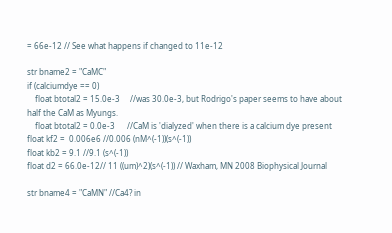= 66e-12 // See what happens if changed to 11e-12

str bname2 = "CaMC"
if (calciumdye == 0)
    float btotal2 = 15.0e-3     //was 30.0e-3, but Rodrigo's paper seems to have about half the CaM as Myungs.
    float btotal2 = 0.0e-3      //CaM is 'dialyzed' when there is a calcium dye present
float kf2 =  0.006e6 //0.006 (nM^(-1))(s^(-1))
float kb2 = 9.1 //9.1 (s^(-1))
float d2 = 66.0e-12// 11 ((um)^2)(s^(-1)) // Waxham, MN 2008 Biophysical Journal

str bname4 = "CaMN" //Ca4? in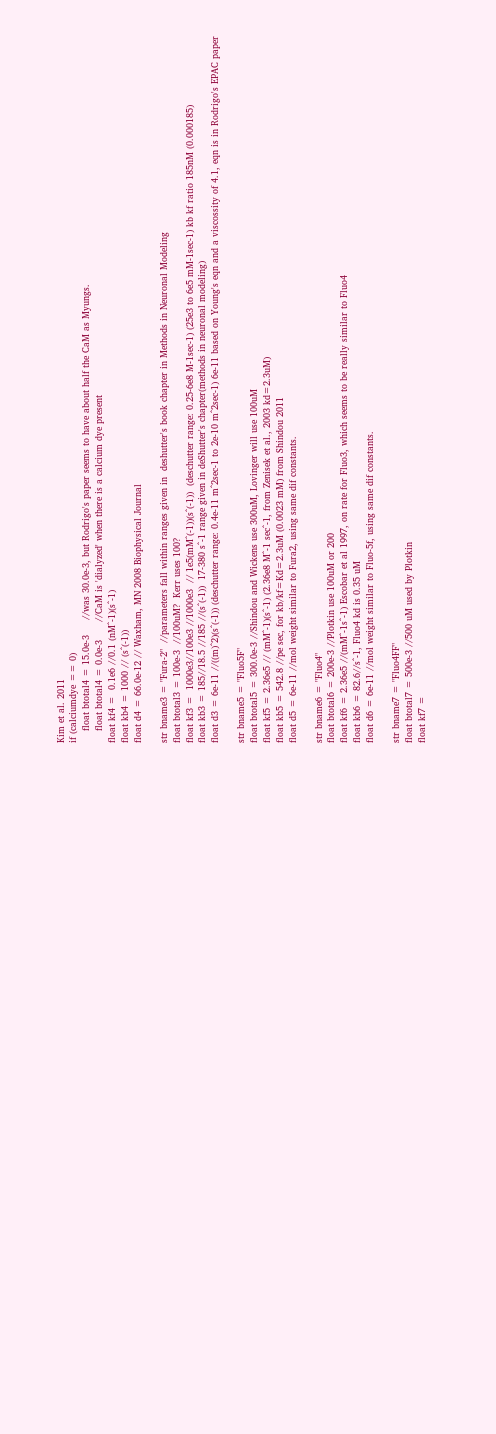Kim et al. 2011
if (calciumdye == 0)
    float btotal4 = 15.0e-3     //was 30.0e-3, but Rodrigo's paper seems to have about half the CaM as Myungs.
    float btotal4 = 0.0e-3      //CaM is 'dialyzed' when there is a calcium dye present
float kf4 =  0.1e6 //0.1 (nM^-1)(s^-1)
float kb4 = 1000 // (s^(-1))
float d4 = 66.0e-12 // Waxham, MN 2008 Biophysical Journal

str bname3 = "Fura-2"  //parameters fall within ranges given in  deshutter's book chapter in Methods in Neuronal Modeling
float btotal3 = 100e-3  //100uM?  Kerr uses 100?
float kf3 =  1000e3//100e3 //1000e3  // 1e5(mM^(-1))(s^(-1))  (deschutter range: 0.25-6e8 M-1sec-1) (25e3 to 6e5 mM-1sec-1) kb kf ratio 185nM (0.000185)
float kb3 = 185//18.5 //185 //(s^(-1))  17-380 s^-1 range given in deShutter's chapter(methods in neuronal modeling)
float d3 = 6e-11 //((m)^2)(s^(-1)) (deschutter range: 0.4e-11 m^2sec-1 to 2e-10 m^2sec-1) 6e-11 based on Young's eqn and a viscossity of 4.1, eqn is in Rodrigo's EPAC paper

str bname5 = "Fluo5F"
float btotal5 = 300.0e-3 //Shindou and Wickens use 300uM, Lovinger will use 100uM
float kf5 = 2.36e5 // (mM^-1)(s^-1) (2.36e8 M^-1 sec^-1, from Zenisek et al., 2003 kd=2.3uM)
float kb5 = 542.8 //pe sec, for kb/kf=Kd=2.3uM (0.0023 mM) from Shindou 2011
float d5 = 6e-11 //mol weight similar to Fura2, using same dif constants.

str bname6 = "Fluo4"
float btotal6 = 200e-3 //Plotkin use 100uM or 200
float kf6 = 2.36e5 //(mM^-1s^-1) Escobar et al 1997, on rate for Fluo3, which seems to be really similar to Fluo4
float kb6 = 82.6//s^-1, Fluo4 kd is 0.35 uM
float d6 = 6e-11 //mol weight similar to Fluo-5f, using same dif constants.

str bname7 = "Fluo4FF"
float btotal7 = 500e-3 //500 uM used by Plotkin
float kf7 =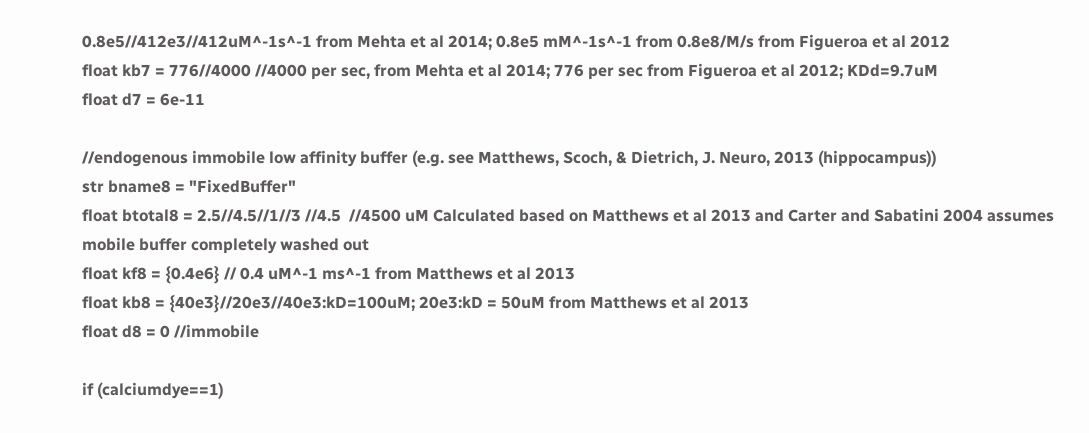0.8e5//412e3//412uM^-1s^-1 from Mehta et al 2014; 0.8e5 mM^-1s^-1 from 0.8e8/M/s from Figueroa et al 2012
float kb7 = 776//4000 //4000 per sec, from Mehta et al 2014; 776 per sec from Figueroa et al 2012; KDd=9.7uM
float d7 = 6e-11

//endogenous immobile low affinity buffer (e.g. see Matthews, Scoch, & Dietrich, J. Neuro, 2013 (hippocampus))
str bname8 = "FixedBuffer"
float btotal8 = 2.5//4.5//1//3 //4.5  //4500 uM Calculated based on Matthews et al 2013 and Carter and Sabatini 2004 assumes mobile buffer completely washed out
float kf8 = {0.4e6} // 0.4 uM^-1 ms^-1 from Matthews et al 2013
float kb8 = {40e3}//20e3//40e3:kD=100uM; 20e3:kD = 50uM from Matthews et al 2013
float d8 = 0 //immobile

if (calciumdye==1)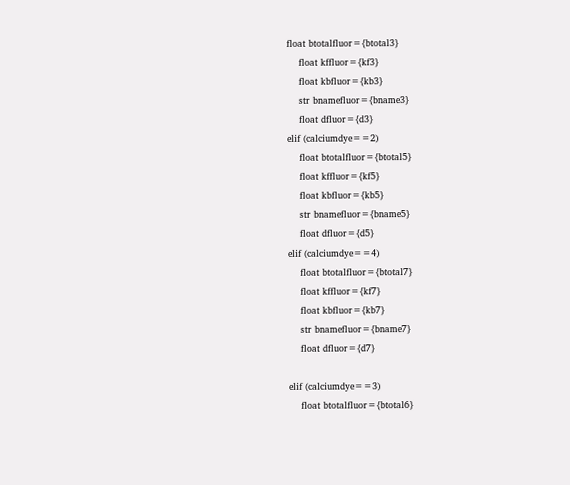float btotalfluor={btotal3}
    float kffluor={kf3}
    float kbfluor={kb3}
    str bnamefluor={bname3}
    float dfluor={d3}
elif (calciumdye==2)
    float btotalfluor={btotal5}
    float kffluor={kf5}
    float kbfluor={kb5}
    str bnamefluor={bname5}
    float dfluor={d5}
elif (calciumdye==4)
    float btotalfluor={btotal7}
    float kffluor={kf7}
    float kbfluor={kb7}
    str bnamefluor={bname7}
    float dfluor={d7}

elif (calciumdye==3)
    float btotalfluor={btotal6}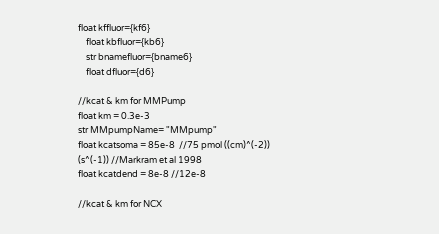float kffluor={kf6}
    float kbfluor={kb6}
    str bnamefluor={bname6}
    float dfluor={d6}

//kcat & km for MMPump
float km = 0.3e-3
str MMpumpName= "MMpump"
float kcatsoma = 85e-8  //75 pmol ((cm)^(-2)) (s^(-1)) //Markram et al 1998
float kcatdend = 8e-8 //12e-8

//kcat & km for NCX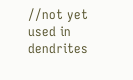//not yet used in dendrites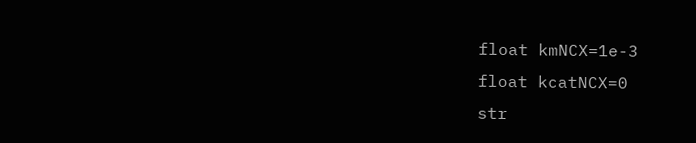float kmNCX=1e-3
float kcatNCX=0
str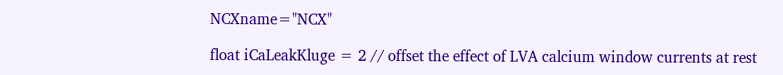NCXname="NCX"

float iCaLeakKluge = 2 // offset the effect of LVA calcium window currents at rest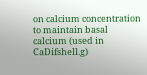on calcium concentration to maintain basal calcium (used in CaDifshell.g)